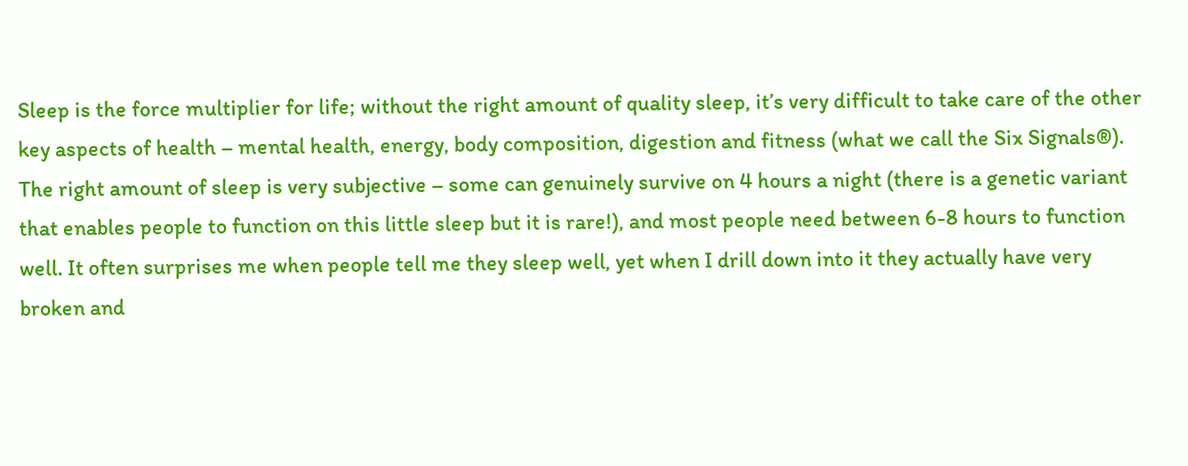Sleep is the force multiplier for life; without the right amount of quality sleep, it’s very difficult to take care of the other key aspects of health – mental health, energy, body composition, digestion and fitness (what we call the Six Signals®). The right amount of sleep is very subjective – some can genuinely survive on 4 hours a night (there is a genetic variant that enables people to function on this little sleep but it is rare!), and most people need between 6-8 hours to function well. It often surprises me when people tell me they sleep well, yet when I drill down into it they actually have very broken and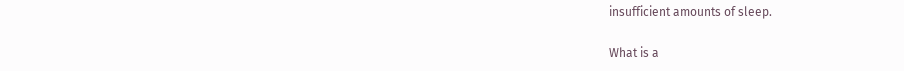insufficient amounts of sleep.

What is a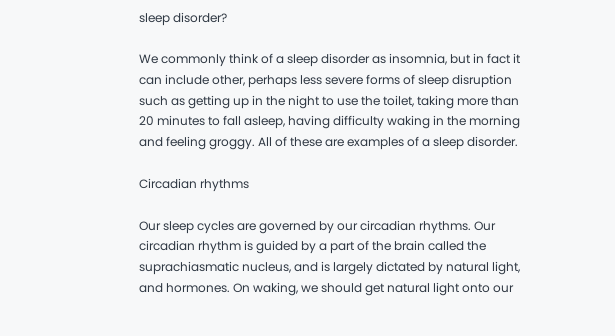sleep disorder?

We commonly think of a sleep disorder as insomnia, but in fact it can include other, perhaps less severe forms of sleep disruption such as getting up in the night to use the toilet, taking more than 20 minutes to fall asleep, having difficulty waking in the morning and feeling groggy. All of these are examples of a sleep disorder.

Circadian rhythms

Our sleep cycles are governed by our circadian rhythms. Our circadian rhythm is guided by a part of the brain called the suprachiasmatic nucleus, and is largely dictated by natural light, and hormones. On waking, we should get natural light onto our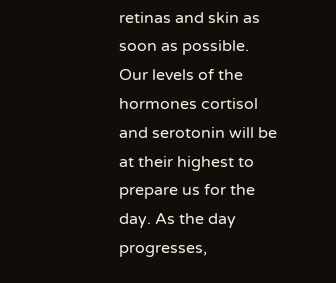retinas and skin as soon as possible. Our levels of the hormones cortisol and serotonin will be at their highest to prepare us for the day. As the day progresses,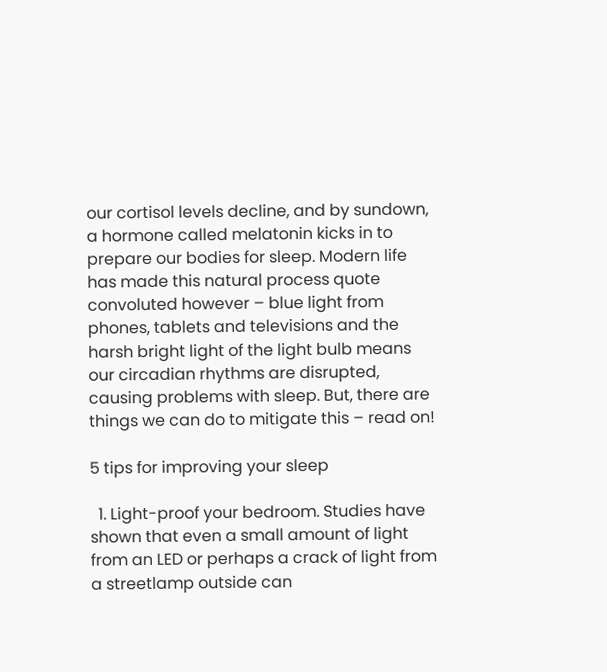our cortisol levels decline, and by sundown, a hormone called melatonin kicks in to prepare our bodies for sleep. Modern life has made this natural process quote convoluted however – blue light from phones, tablets and televisions and the harsh bright light of the light bulb means our circadian rhythms are disrupted, causing problems with sleep. But, there are things we can do to mitigate this – read on!

5 tips for improving your sleep

  1. Light-proof your bedroom. Studies have shown that even a small amount of light from an LED or perhaps a crack of light from a streetlamp outside can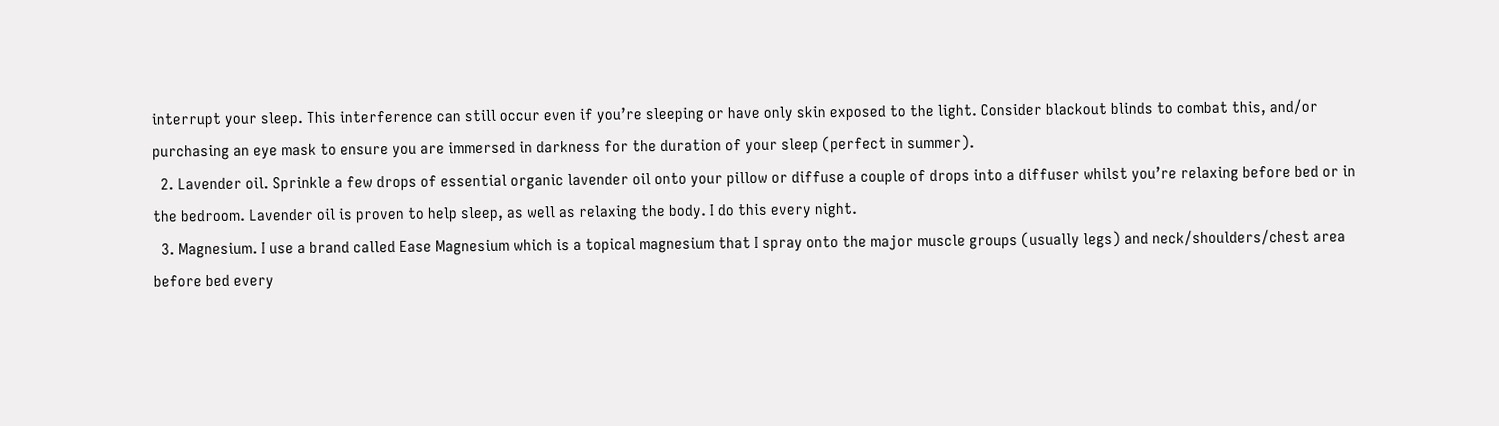interrupt your sleep. This interference can still occur even if you’re sleeping or have only skin exposed to the light. Consider blackout blinds to combat this, and/or purchasing an eye mask to ensure you are immersed in darkness for the duration of your sleep (perfect in summer).
  2. Lavender oil. Sprinkle a few drops of essential organic lavender oil onto your pillow or diffuse a couple of drops into a diffuser whilst you’re relaxing before bed or in the bedroom. Lavender oil is proven to help sleep, as well as relaxing the body. I do this every night.
  3. Magnesium. I use a brand called Ease Magnesium which is a topical magnesium that I spray onto the major muscle groups (usually legs) and neck/shoulders/chest area before bed every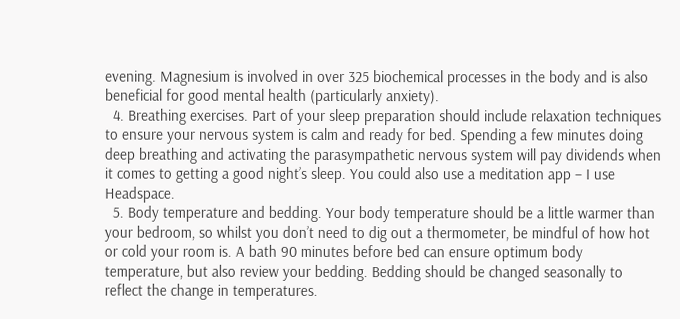evening. Magnesium is involved in over 325 biochemical processes in the body and is also beneficial for good mental health (particularly anxiety).
  4. Breathing exercises. Part of your sleep preparation should include relaxation techniques to ensure your nervous system is calm and ready for bed. Spending a few minutes doing deep breathing and activating the parasympathetic nervous system will pay dividends when it comes to getting a good night’s sleep. You could also use a meditation app – I use Headspace.
  5. Body temperature and bedding. Your body temperature should be a little warmer than your bedroom, so whilst you don’t need to dig out a thermometer, be mindful of how hot or cold your room is. A bath 90 minutes before bed can ensure optimum body temperature, but also review your bedding. Bedding should be changed seasonally to reflect the change in temperatures.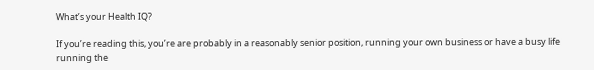What’s your Health IQ?

If you’re reading this, you’re are probably in a reasonably senior position, running your own business or have a busy life running the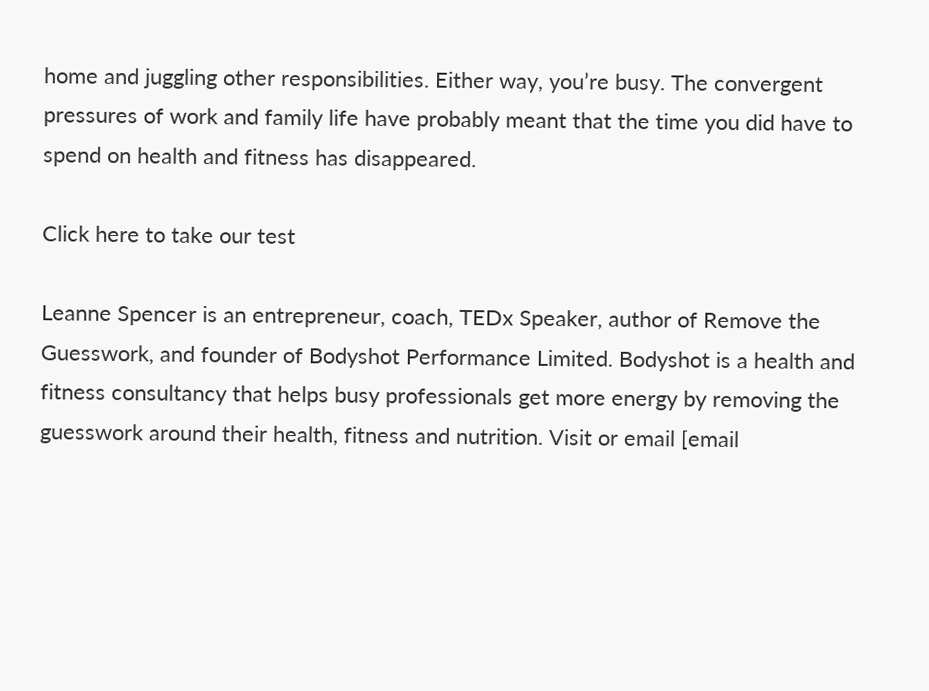home and juggling other responsibilities. Either way, you’re busy. The convergent pressures of work and family life have probably meant that the time you did have to spend on health and fitness has disappeared.

Click here to take our test

Leanne Spencer is an entrepreneur, coach, TEDx Speaker, author of Remove the Guesswork, and founder of Bodyshot Performance Limited. Bodyshot is a health and fitness consultancy that helps busy professionals get more energy by removing the guesswork around their health, fitness and nutrition. Visit or email [email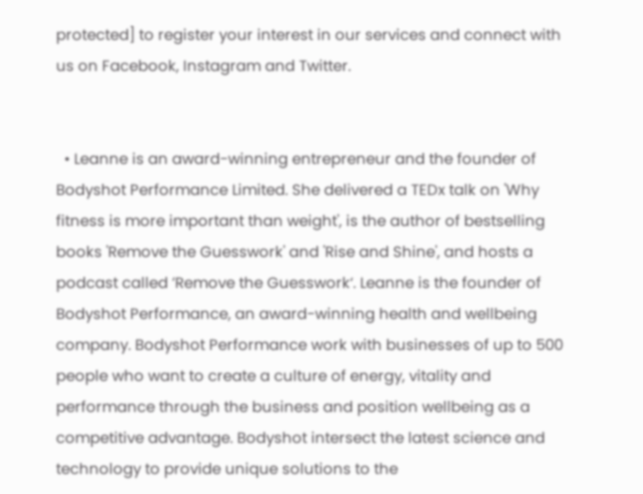protected] to register your interest in our services and connect with us on Facebook, Instagram and Twitter.


  • Leanne is an award-winning entrepreneur and the founder of Bodyshot Performance Limited. She delivered a TEDx talk on 'Why fitness is more important than weight', is the author of bestselling books 'Remove the Guesswork' and 'Rise and Shine', and hosts a podcast called ’Remove the Guesswork‘. Leanne is the founder of Bodyshot Performance, an award-winning health and wellbeing company. Bodyshot Performance work with businesses of up to 500 people who want to create a culture of energy, vitality and performance through the business and position wellbeing as a competitive advantage. Bodyshot intersect the latest science and technology to provide unique solutions to the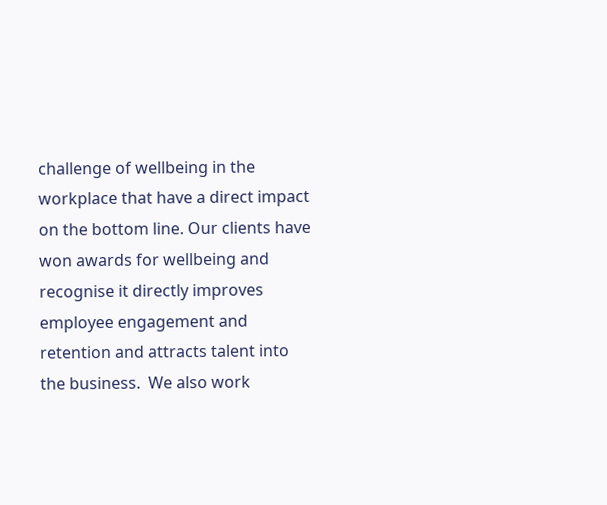challenge of wellbeing in the workplace that have a direct impact on the bottom line. Our clients have won awards for wellbeing and recognise it directly improves employee engagement and retention and attracts talent into the business.  We also work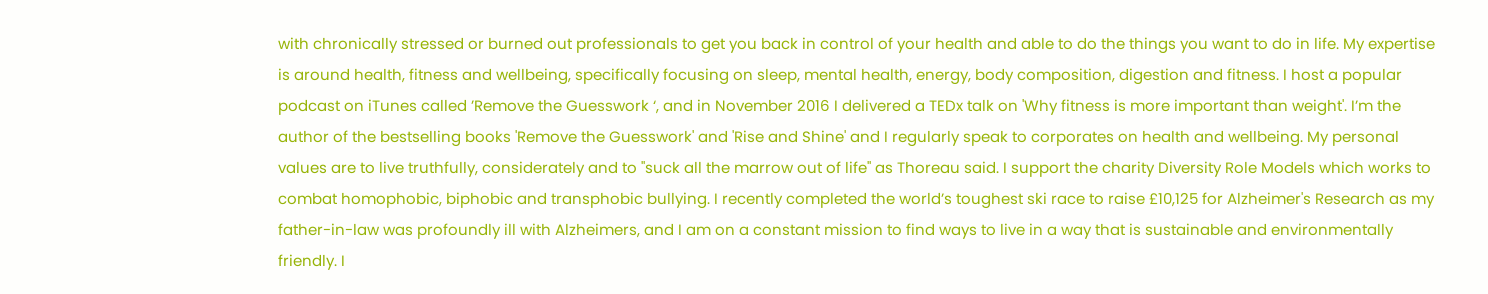with chronically stressed or burned out professionals to get you back in control of your health and able to do the things you want to do in life. My expertise is around health, fitness and wellbeing, specifically focusing on sleep, mental health, energy, body composition, digestion and fitness. I host a popular podcast on iTunes called ’Remove the Guesswork ‘, and in November 2016 I delivered a TEDx talk on 'Why fitness is more important than weight'. I’m the author of the bestselling books 'Remove the Guesswork' and 'Rise and Shine' and I regularly speak to corporates on health and wellbeing. My personal values are to live truthfully, considerately and to "suck all the marrow out of life" as Thoreau said. I support the charity Diversity Role Models which works to combat homophobic, biphobic and transphobic bullying. I recently completed the world’s toughest ski race to raise £10,125 for Alzheimer's Research as my father-in-law was profoundly ill with Alzheimers, and I am on a constant mission to find ways to live in a way that is sustainable and environmentally friendly. I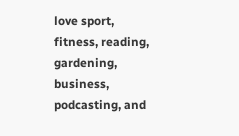love sport, fitness, reading, gardening, business, podcasting, and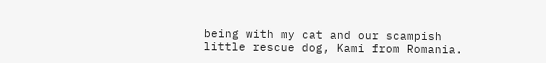being with my cat and our scampish little rescue dog, Kami from Romania.